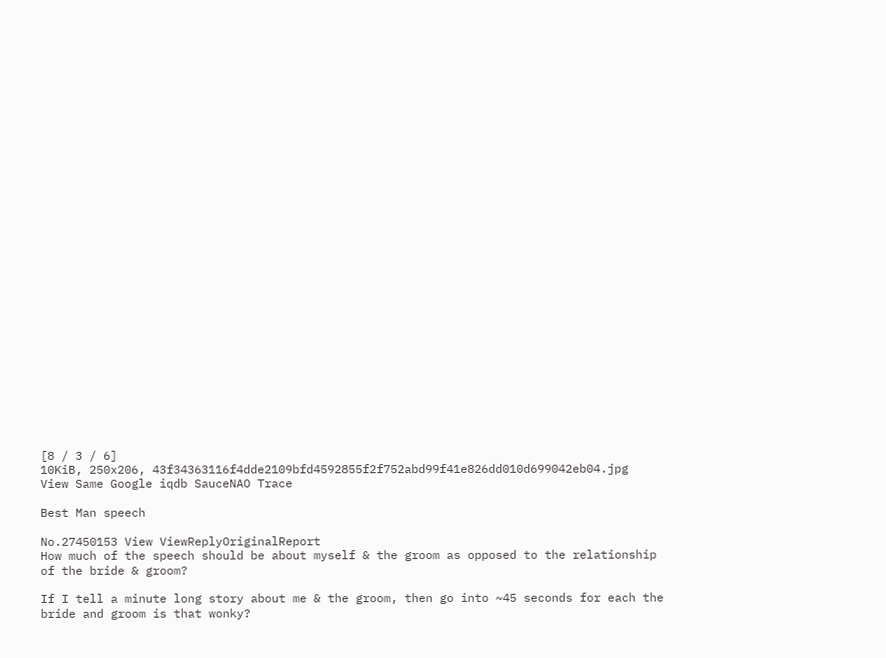[8 / 3 / 6]
10KiB, 250x206, 43f34363116f4dde2109bfd4592855f2f752abd99f41e826dd010d699042eb04.jpg
View Same Google iqdb SauceNAO Trace

Best Man speech

No.27450153 View ViewReplyOriginalReport
How much of the speech should be about myself & the groom as opposed to the relationship of the bride & groom?

If I tell a minute long story about me & the groom, then go into ~45 seconds for each the bride and groom is that wonky?